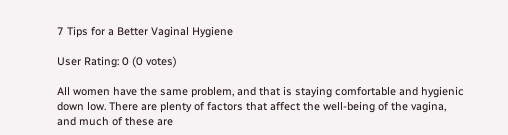7 Tips for a Better Vaginal Hygiene

User Rating: 0 (0 votes)

All women have the same problem, and that is staying comfortable and hygienic down low. There are plenty of factors that affect the well-being of the vagina, and much of these are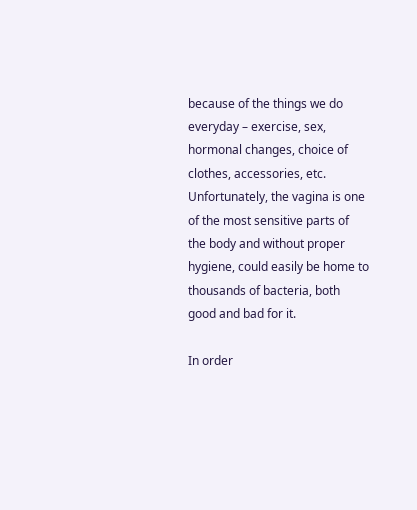because of the things we do everyday – exercise, sex, hormonal changes, choice of clothes, accessories, etc. Unfortunately, the vagina is one of the most sensitive parts of the body and without proper hygiene, could easily be home to thousands of bacteria, both good and bad for it.

In order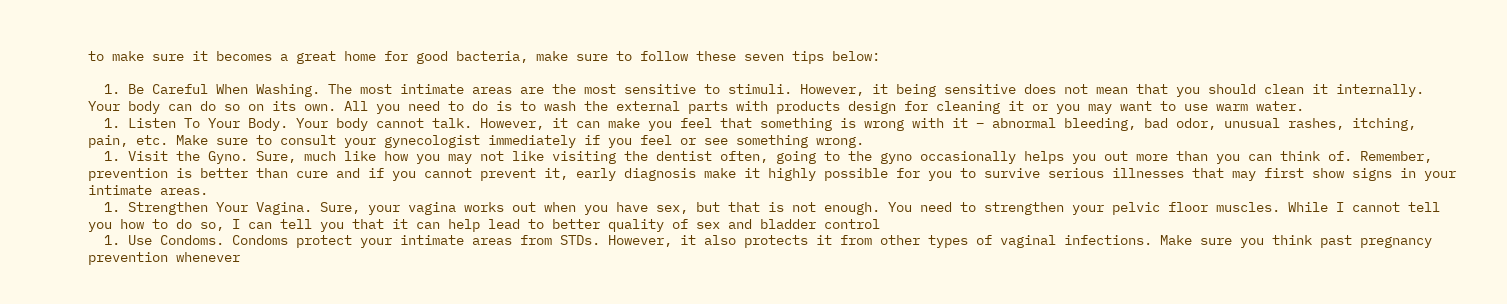to make sure it becomes a great home for good bacteria, make sure to follow these seven tips below:

  1. Be Careful When Washing. The most intimate areas are the most sensitive to stimuli. However, it being sensitive does not mean that you should clean it internally. Your body can do so on its own. All you need to do is to wash the external parts with products design for cleaning it or you may want to use warm water.
  1. Listen To Your Body. Your body cannot talk. However, it can make you feel that something is wrong with it – abnormal bleeding, bad odor, unusual rashes, itching, pain, etc. Make sure to consult your gynecologist immediately if you feel or see something wrong.
  1. Visit the Gyno. Sure, much like how you may not like visiting the dentist often, going to the gyno occasionally helps you out more than you can think of. Remember, prevention is better than cure and if you cannot prevent it, early diagnosis make it highly possible for you to survive serious illnesses that may first show signs in your intimate areas.
  1. Strengthen Your Vagina. Sure, your vagina works out when you have sex, but that is not enough. You need to strengthen your pelvic floor muscles. While I cannot tell you how to do so, I can tell you that it can help lead to better quality of sex and bladder control
  1. Use Condoms. Condoms protect your intimate areas from STDs. However, it also protects it from other types of vaginal infections. Make sure you think past pregnancy prevention whenever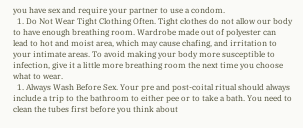you have sex and require your partner to use a condom.
  1. Do Not Wear Tight Clothing Often. Tight clothes do not allow our body to have enough breathing room. Wardrobe made out of polyester can lead to hot and moist area, which may cause chafing, and irritation to your intimate areas. To avoid making your body more susceptible to infection, give it a little more breathing room the next time you choose what to wear.
  1. Always Wash Before Sex. Your pre and post-coital ritual should always include a trip to the bathroom to either pee or to take a bath. You need to clean the tubes first before you think about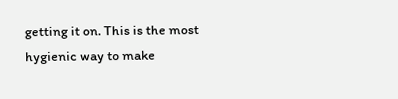getting it on. This is the most hygienic way to make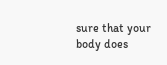sure that your body does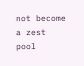not become a zest pool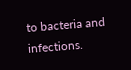to bacteria and infections.